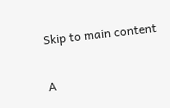Skip to main content

A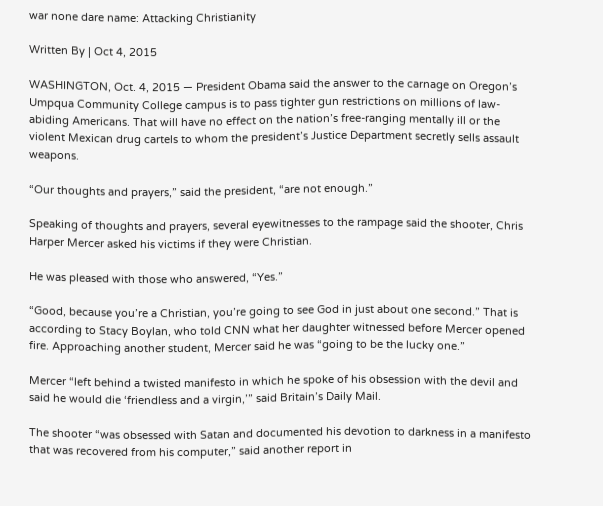war none dare name: Attacking Christianity

Written By | Oct 4, 2015

WASHINGTON, Oct. 4, 2015 — President Obama said the answer to the carnage on Oregon’s Umpqua Community College campus is to pass tighter gun restrictions on millions of law-abiding Americans. That will have no effect on the nation’s free-ranging mentally ill or the violent Mexican drug cartels to whom the president’s Justice Department secretly sells assault weapons.

“Our thoughts and prayers,” said the president, “are not enough.”

Speaking of thoughts and prayers, several eyewitnesses to the rampage said the shooter, Chris Harper Mercer asked his victims if they were Christian.

He was pleased with those who answered, “Yes.”

“Good, because you’re a Christian, you’re going to see God in just about one second.” That is according to Stacy Boylan, who told CNN what her daughter witnessed before Mercer opened fire. Approaching another student, Mercer said he was “going to be the lucky one.”

Mercer “left behind a twisted manifesto in which he spoke of his obsession with the devil and said he would die ‘friendless and a virgin,’” said Britain’s Daily Mail.

The shooter “was obsessed with Satan and documented his devotion to darkness in a manifesto that was recovered from his computer,” said another report in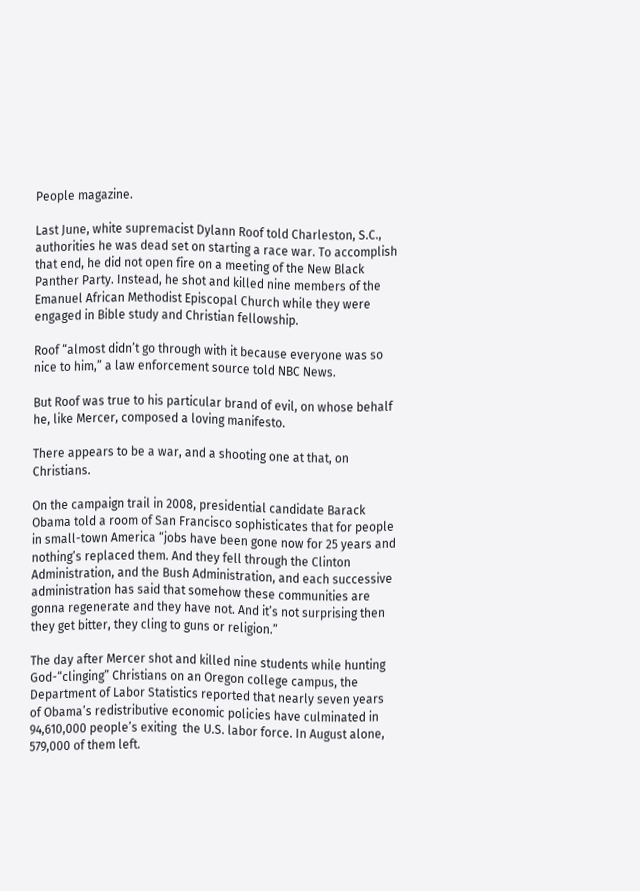People magazine.

Last June, white supremacist Dylann Roof told Charleston, S.C., authorities he was dead set on starting a race war. To accomplish that end, he did not open fire on a meeting of the New Black Panther Party. Instead, he shot and killed nine members of the Emanuel African Methodist Episcopal Church while they were engaged in Bible study and Christian fellowship.

Roof “almost didn’t go through with it because everyone was so nice to him,” a law enforcement source told NBC News.

But Roof was true to his particular brand of evil, on whose behalf he, like Mercer, composed a loving manifesto.

There appears to be a war, and a shooting one at that, on Christians.

On the campaign trail in 2008, presidential candidate Barack Obama told a room of San Francisco sophisticates that for people in small-town America “jobs have been gone now for 25 years and nothing’s replaced them. And they fell through the Clinton Administration, and the Bush Administration, and each successive administration has said that somehow these communities are gonna regenerate and they have not. And it’s not surprising then they get bitter, they cling to guns or religion.”

The day after Mercer shot and killed nine students while hunting God-“clinging” Christians on an Oregon college campus, the Department of Labor Statistics reported that nearly seven years of Obama’s redistributive economic policies have culminated in 94,610,000 people’s exiting  the U.S. labor force. In August alone, 579,000 of them left.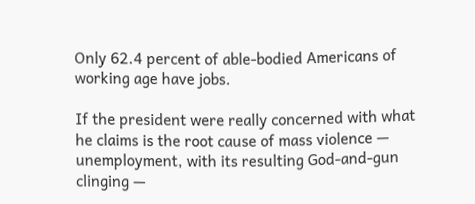Only 62.4 percent of able-bodied Americans of working age have jobs.

If the president were really concerned with what he claims is the root cause of mass violence — unemployment, with its resulting God-and-gun clinging —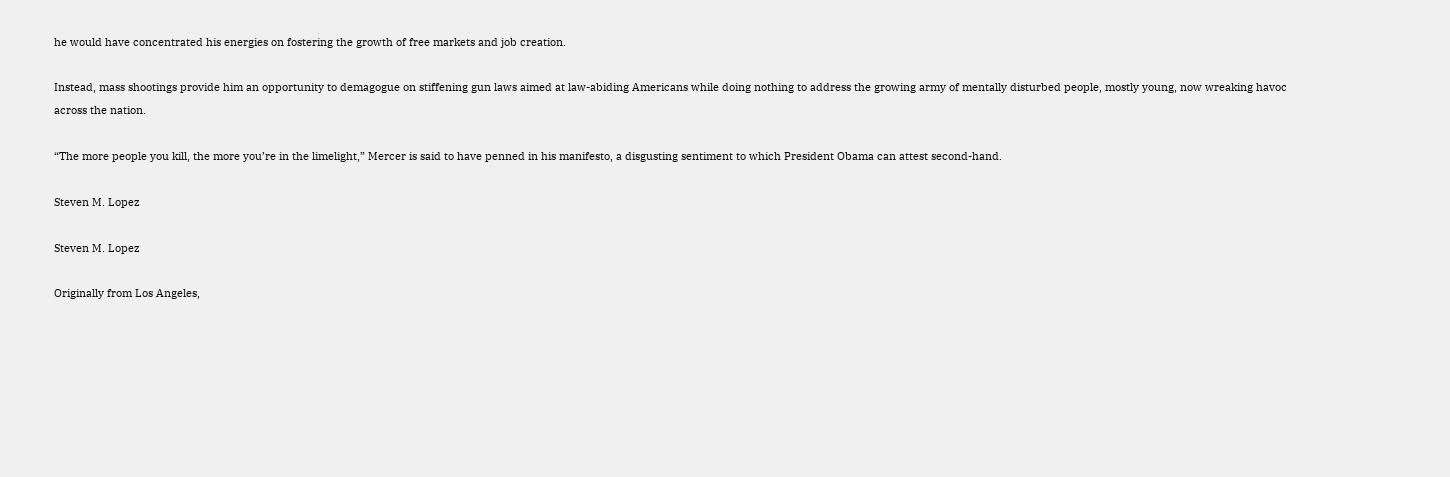he would have concentrated his energies on fostering the growth of free markets and job creation.

Instead, mass shootings provide him an opportunity to demagogue on stiffening gun laws aimed at law-abiding Americans while doing nothing to address the growing army of mentally disturbed people, mostly young, now wreaking havoc across the nation.

“The more people you kill, the more you’re in the limelight,” Mercer is said to have penned in his manifesto, a disgusting sentiment to which President Obama can attest second-hand.

Steven M. Lopez

Steven M. Lopez

Originally from Los Angeles,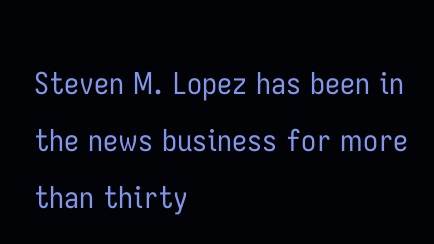Steven M. Lopez has been in the news business for more than thirty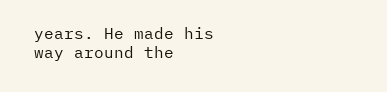years. He made his way around the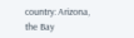country: Arizona, the Bay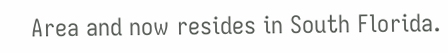Area and now resides in South Florida.